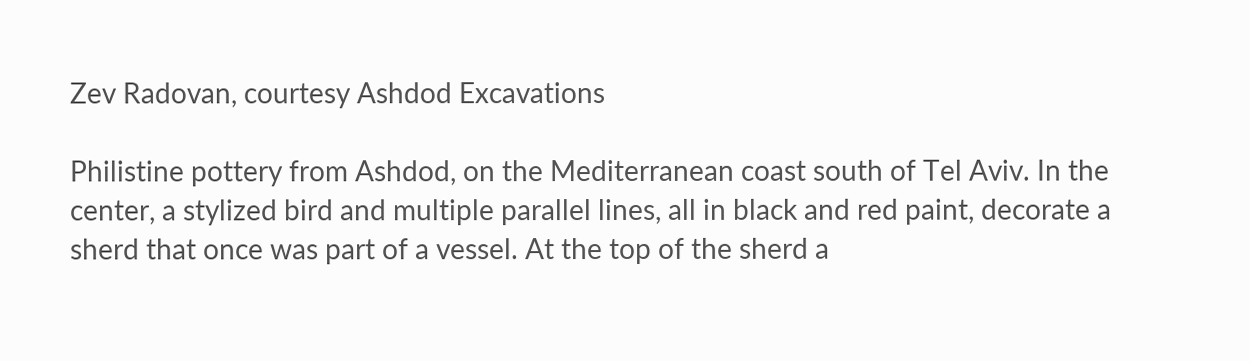Zev Radovan, courtesy Ashdod Excavations

Philistine pottery from Ashdod, on the Mediterranean coast south of Tel Aviv. In the center, a stylized bird and multiple parallel lines, all in black and red paint, decorate a sherd that once was part of a vessel. At the top of the sherd a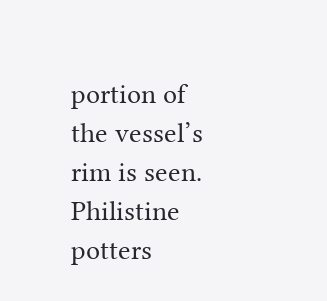portion of the vessel’s rim is seen. Philistine potters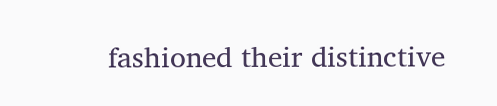fashioned their distinctive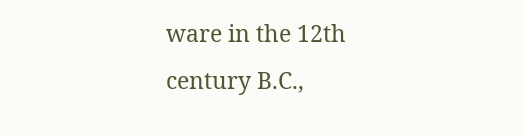ware in the 12th century B.C.,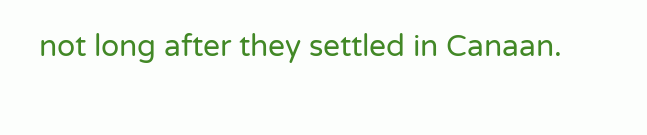not long after they settled in Canaan.